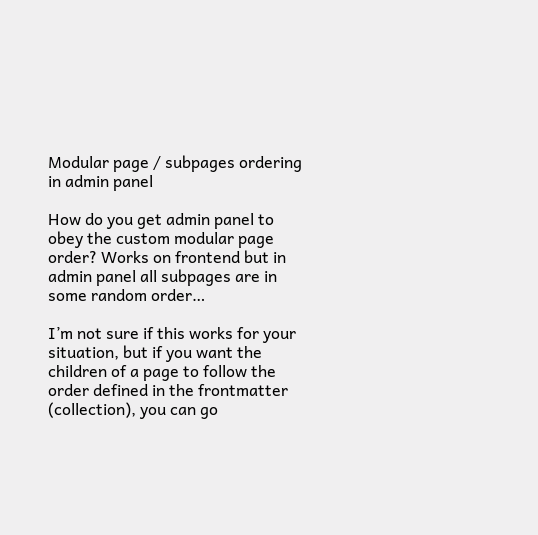Modular page / subpages ordering in admin panel

How do you get admin panel to obey the custom modular page order? Works on frontend but in admin panel all subpages are in some random order…

I’m not sure if this works for your situation, but if you want the children of a page to follow the order defined in the frontmatter (collection), you can go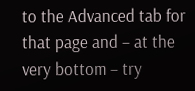to the Advanced tab for that page and – at the very bottom – try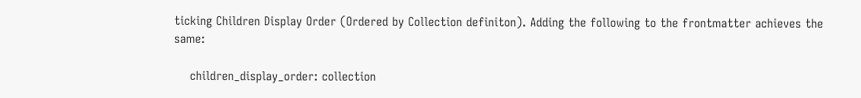ticking Children Display Order (Ordered by Collection definiton). Adding the following to the frontmatter achieves the same:

    children_display_order: collection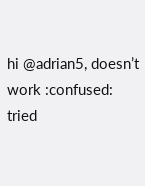hi @adrian5, doesn’t work :confused: tried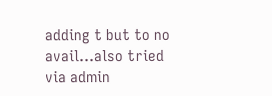adding t but to no avail…also tried via admin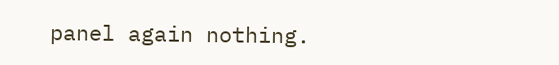panel again nothing.